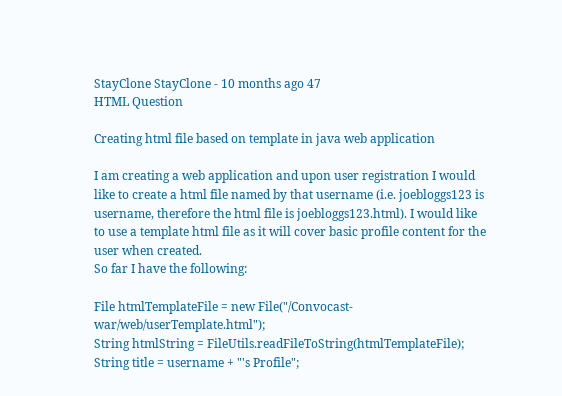StayClone StayClone - 10 months ago 47
HTML Question

Creating html file based on template in java web application

I am creating a web application and upon user registration I would like to create a html file named by that username (i.e. joebloggs123 is username, therefore the html file is joebloggs123.html). I would like to use a template html file as it will cover basic profile content for the user when created.
So far I have the following:

File htmlTemplateFile = new File("/Convocast-war/web/userTemplate.html");
String htmlString = FileUtils.readFileToString(htmlTemplateFile);
String title = username + "'s Profile";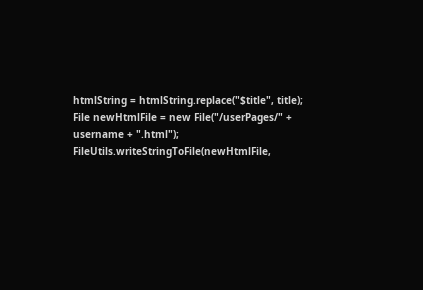htmlString = htmlString.replace("$title", title);
File newHtmlFile = new File("/userPages/" + username + ".html");
FileUtils.writeStringToFile(newHtmlFile,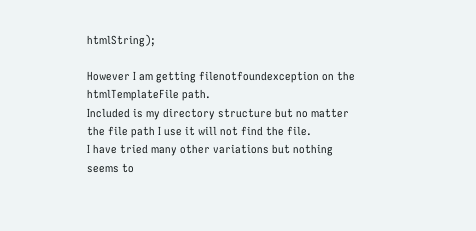htmlString);

However I am getting filenotfoundexception on the htmlTemplateFile path.
Included is my directory structure but no matter the file path I use it will not find the file.
I have tried many other variations but nothing seems to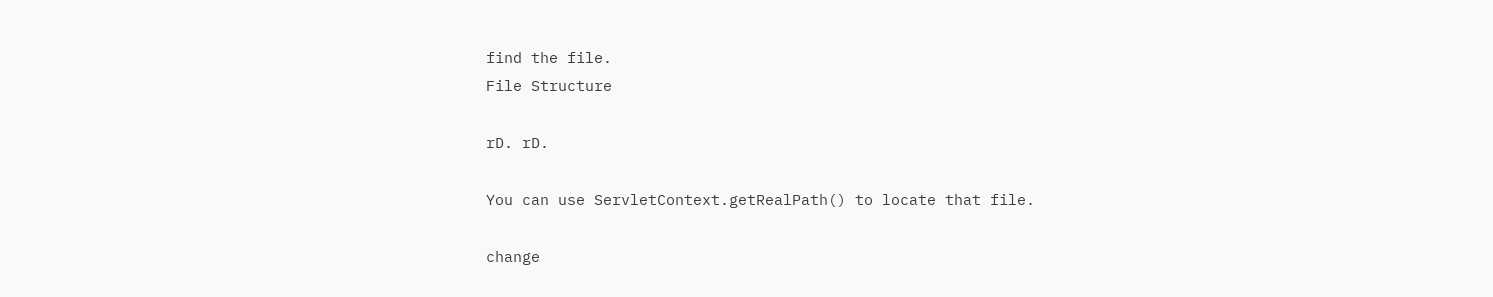find the file.
File Structure

rD. rD.

You can use ServletContext.getRealPath() to locate that file.

change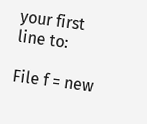your first line to:

File f = new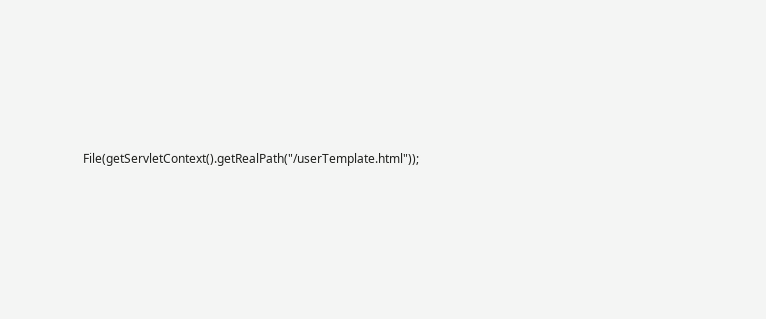File(getServletContext().getRealPath("/userTemplate.html"));